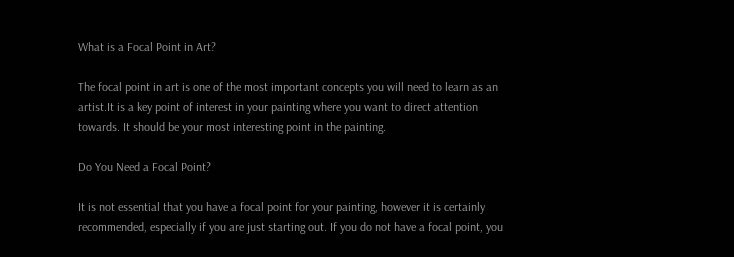What is a Focal Point in Art?

The focal point in art is one of the most important concepts you will need to learn as an artist.It is a key point of interest in your painting where you want to direct attention towards. It should be your most interesting point in the painting.

Do You Need a Focal Point?

It is not essential that you have a focal point for your painting, however it is certainly recommended, especially if you are just starting out. If you do not have a focal point, you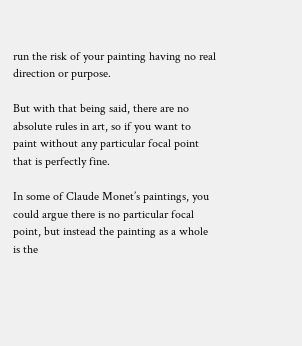run the risk of your painting having no real direction or purpose.

But with that being said, there are no absolute rules in art, so if you want to paint without any particular focal point that is perfectly fine.

In some of Claude Monet’s paintings, you could argue there is no particular focal point, but instead the painting as a whole is the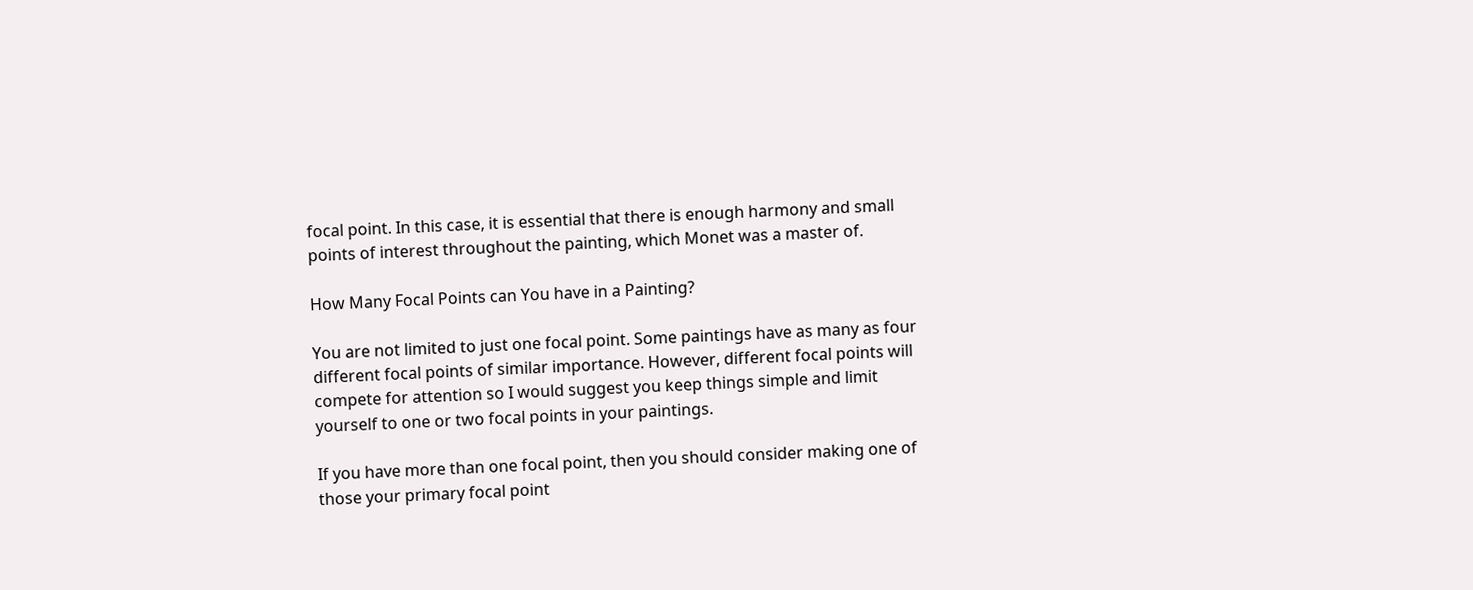focal point. In this case, it is essential that there is enough harmony and small points of interest throughout the painting, which Monet was a master of.

How Many Focal Points can You have in a Painting?

You are not limited to just one focal point. Some paintings have as many as four different focal points of similar importance. However, different focal points will compete for attention so I would suggest you keep things simple and limit yourself to one or two focal points in your paintings.

If you have more than one focal point, then you should consider making one of those your primary focal point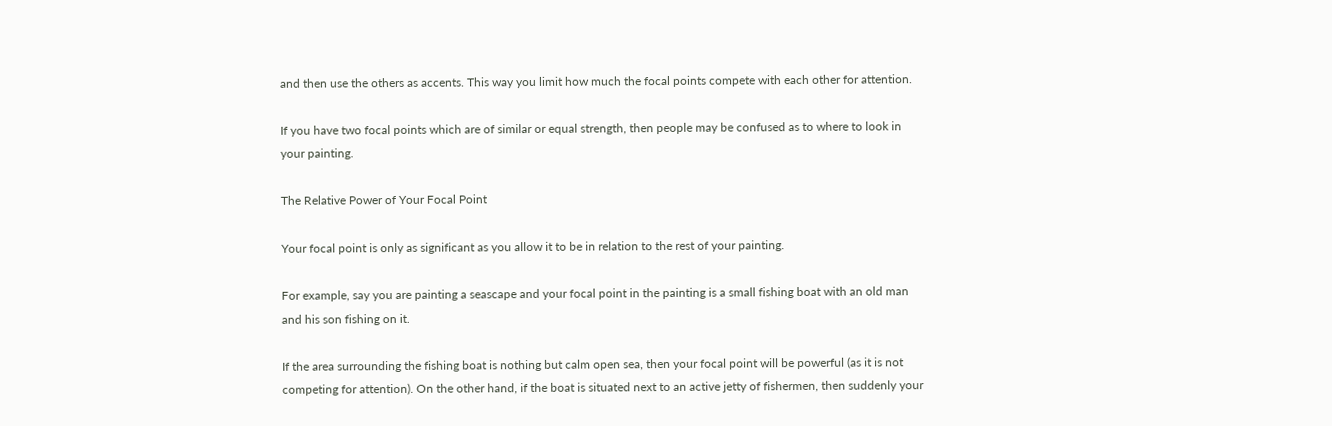and then use the others as accents. This way you limit how much the focal points compete with each other for attention.

If you have two focal points which are of similar or equal strength, then people may be confused as to where to look in your painting.

The Relative Power of Your Focal Point

Your focal point is only as significant as you allow it to be in relation to the rest of your painting.

For example, say you are painting a seascape and your focal point in the painting is a small fishing boat with an old man and his son fishing on it.

If the area surrounding the fishing boat is nothing but calm open sea, then your focal point will be powerful (as it is not competing for attention). On the other hand, if the boat is situated next to an active jetty of fishermen, then suddenly your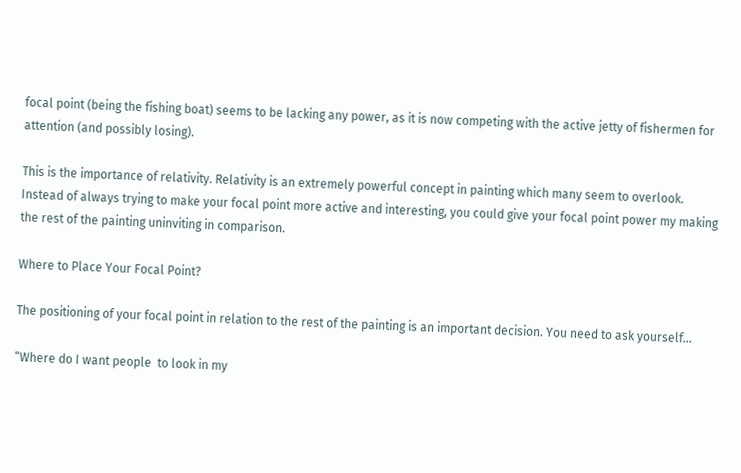focal point (being the fishing boat) seems to be lacking any power, as it is now competing with the active jetty of fishermen for attention (and possibly losing).

This is the importance of relativity. Relativity is an extremely powerful concept in painting which many seem to overlook. Instead of always trying to make your focal point more active and interesting, you could give your focal point power my making the rest of the painting uninviting in comparison.

Where to Place Your Focal Point?

The positioning of your focal point in relation to the rest of the painting is an important decision. You need to ask yourself…

“Where do I want people  to look in my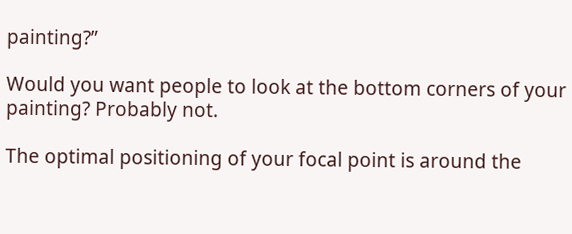painting?”

Would you want people to look at the bottom corners of your painting? Probably not.

The optimal positioning of your focal point is around the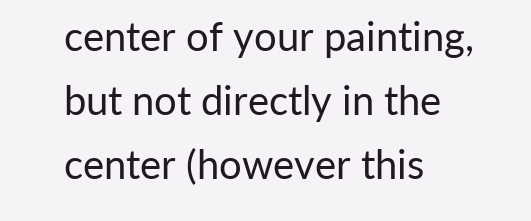center of your painting, but not directly in the center (however this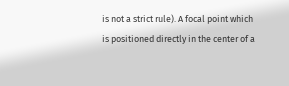is not a strict rule). A focal point which is positioned directly in the center of a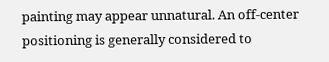painting may appear unnatural. An off-center positioning is generally considered to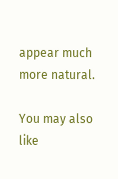appear much more natural.

You may also like